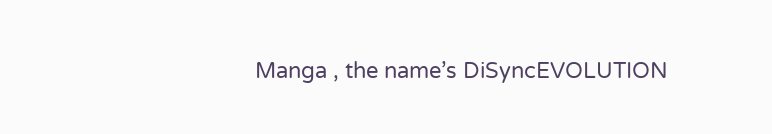Manga , the name’s DiSyncEVOLUTION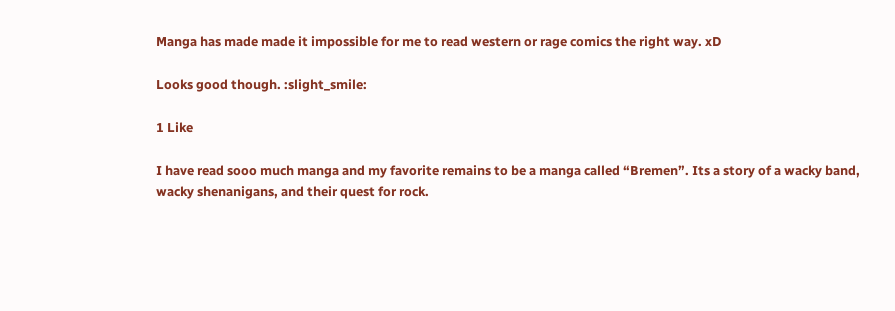Manga has made made it impossible for me to read western or rage comics the right way. xD

Looks good though. :slight_smile:

1 Like

I have read sooo much manga and my favorite remains to be a manga called “Bremen”. Its a story of a wacky band, wacky shenanigans, and their quest for rock.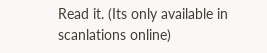Read it. (Its only available in scanlations online)